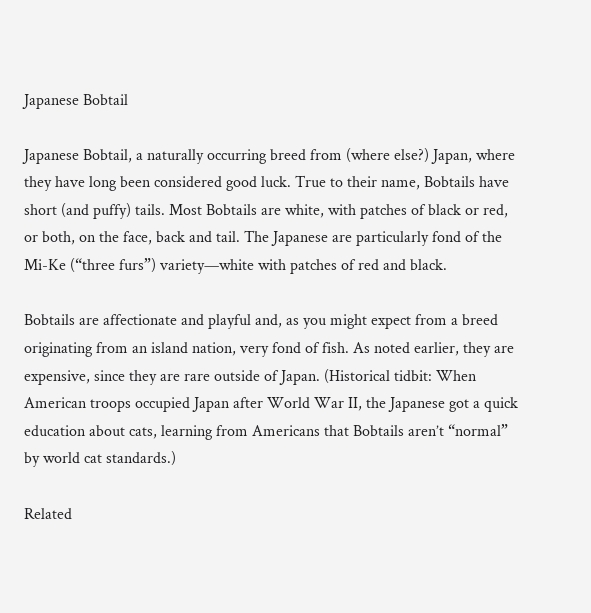Japanese Bobtail

Japanese Bobtail, a naturally occurring breed from (where else?) Japan, where they have long been considered good luck. True to their name, Bobtails have short (and puffy) tails. Most Bobtails are white, with patches of black or red, or both, on the face, back and tail. The Japanese are particularly fond of the Mi-Ke (“three furs”) variety—white with patches of red and black.

Bobtails are affectionate and playful and, as you might expect from a breed originating from an island nation, very fond of fish. As noted earlier, they are expensive, since they are rare outside of Japan. (Historical tidbit: When American troops occupied Japan after World War II, the Japanese got a quick education about cats, learning from Americans that Bobtails aren’t “normal” by world cat standards.)

Related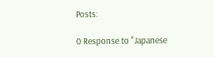Posts:

0 Response to "Japanese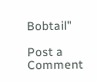Bobtail"

Post a Comment